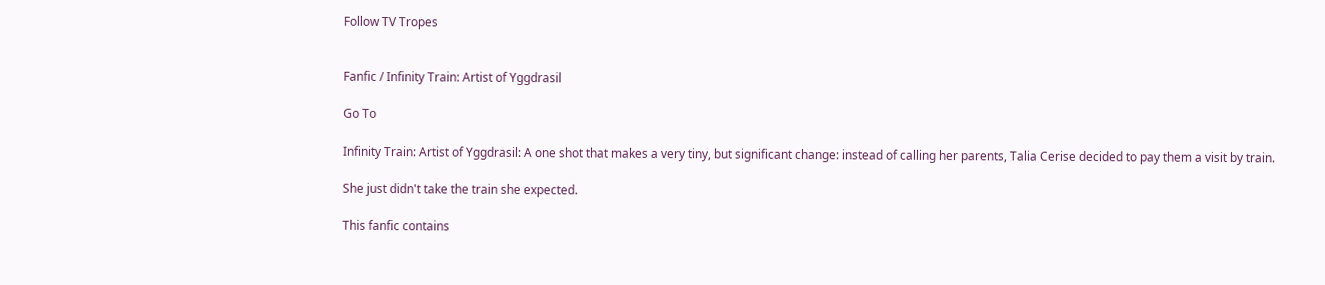Follow TV Tropes


Fanfic / Infinity Train: Artist of Yggdrasil

Go To

Infinity Train: Artist of Yggdrasil: A one shot that makes a very tiny, but significant change: instead of calling her parents, Talia Cerise decided to pay them a visit by train.

She just didn't take the train she expected.

This fanfic contains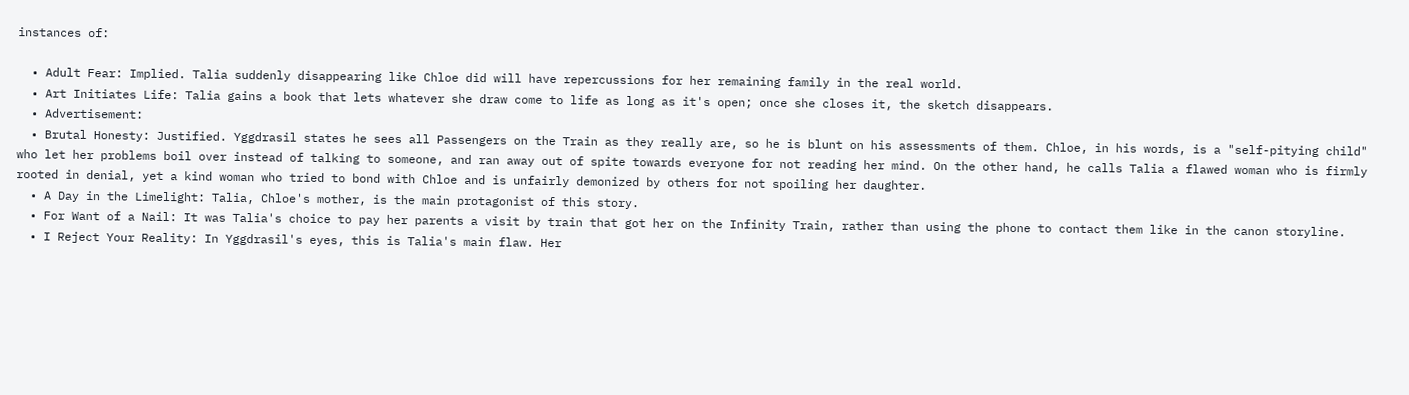instances of:

  • Adult Fear: Implied. Talia suddenly disappearing like Chloe did will have repercussions for her remaining family in the real world.
  • Art Initiates Life: Talia gains a book that lets whatever she draw come to life as long as it's open; once she closes it, the sketch disappears.
  • Advertisement:
  • Brutal Honesty: Justified. Yggdrasil states he sees all Passengers on the Train as they really are, so he is blunt on his assessments of them. Chloe, in his words, is a "self-pitying child" who let her problems boil over instead of talking to someone, and ran away out of spite towards everyone for not reading her mind. On the other hand, he calls Talia a flawed woman who is firmly rooted in denial, yet a kind woman who tried to bond with Chloe and is unfairly demonized by others for not spoiling her daughter.
  • A Day in the Limelight: Talia, Chloe's mother, is the main protagonist of this story.
  • For Want of a Nail: It was Talia's choice to pay her parents a visit by train that got her on the Infinity Train, rather than using the phone to contact them like in the canon storyline.
  • I Reject Your Reality: In Yggdrasil's eyes, this is Talia's main flaw. Her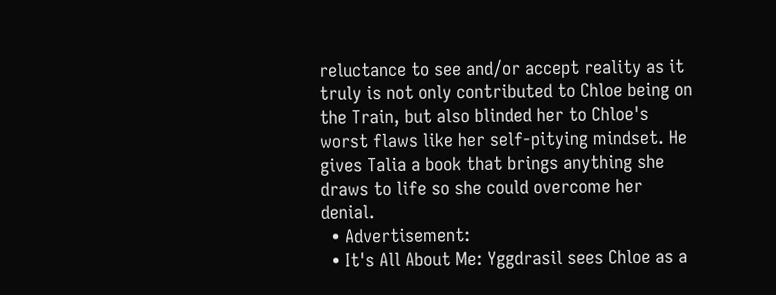reluctance to see and/or accept reality as it truly is not only contributed to Chloe being on the Train, but also blinded her to Chloe's worst flaws like her self-pitying mindset. He gives Talia a book that brings anything she draws to life so she could overcome her denial.
  • Advertisement:
  • It's All About Me: Yggdrasil sees Chloe as a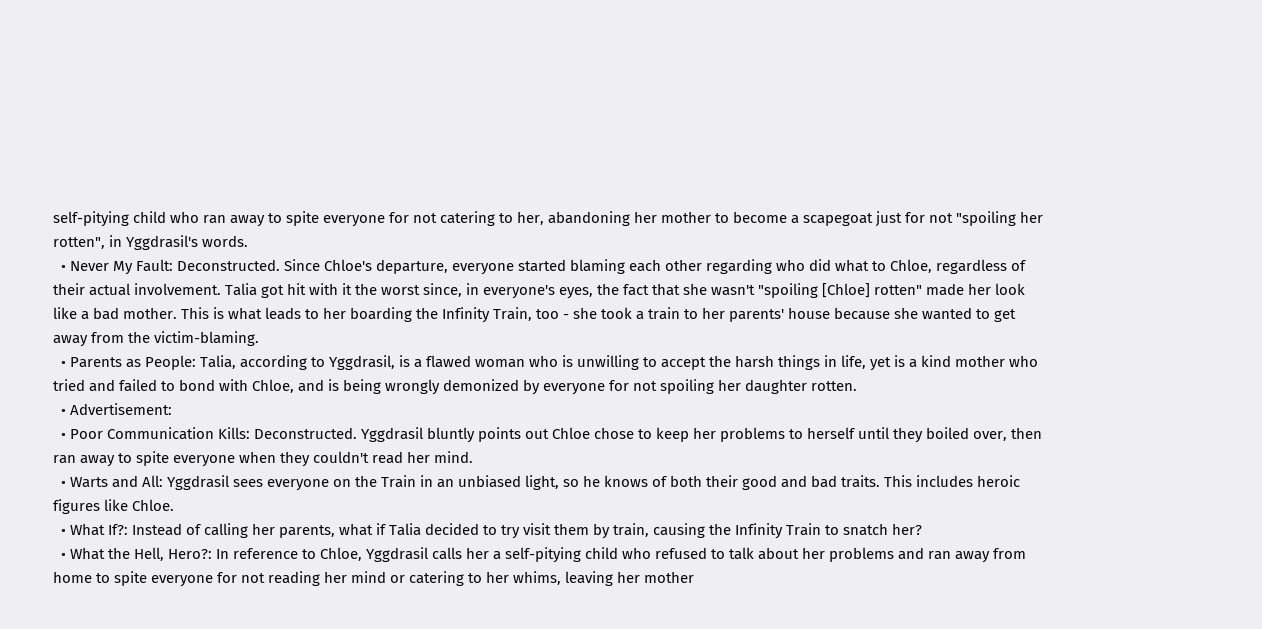self-pitying child who ran away to spite everyone for not catering to her, abandoning her mother to become a scapegoat just for not "spoiling her rotten", in Yggdrasil's words.
  • Never My Fault: Deconstructed. Since Chloe's departure, everyone started blaming each other regarding who did what to Chloe, regardless of their actual involvement. Talia got hit with it the worst since, in everyone's eyes, the fact that she wasn't "spoiling [Chloe] rotten" made her look like a bad mother. This is what leads to her boarding the Infinity Train, too - she took a train to her parents' house because she wanted to get away from the victim-blaming.
  • Parents as People: Talia, according to Yggdrasil, is a flawed woman who is unwilling to accept the harsh things in life, yet is a kind mother who tried and failed to bond with Chloe, and is being wrongly demonized by everyone for not spoiling her daughter rotten.
  • Advertisement:
  • Poor Communication Kills: Deconstructed. Yggdrasil bluntly points out Chloe chose to keep her problems to herself until they boiled over, then ran away to spite everyone when they couldn't read her mind.
  • Warts and All: Yggdrasil sees everyone on the Train in an unbiased light, so he knows of both their good and bad traits. This includes heroic figures like Chloe.
  • What If?: Instead of calling her parents, what if Talia decided to try visit them by train, causing the Infinity Train to snatch her?
  • What the Hell, Hero?: In reference to Chloe, Yggdrasil calls her a self-pitying child who refused to talk about her problems and ran away from home to spite everyone for not reading her mind or catering to her whims, leaving her mother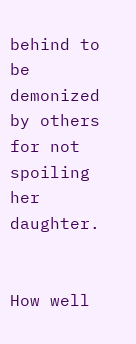behind to be demonized by others for not spoiling her daughter.


How well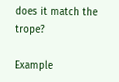does it match the trope?

Example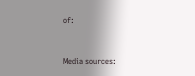of:


Media sources: